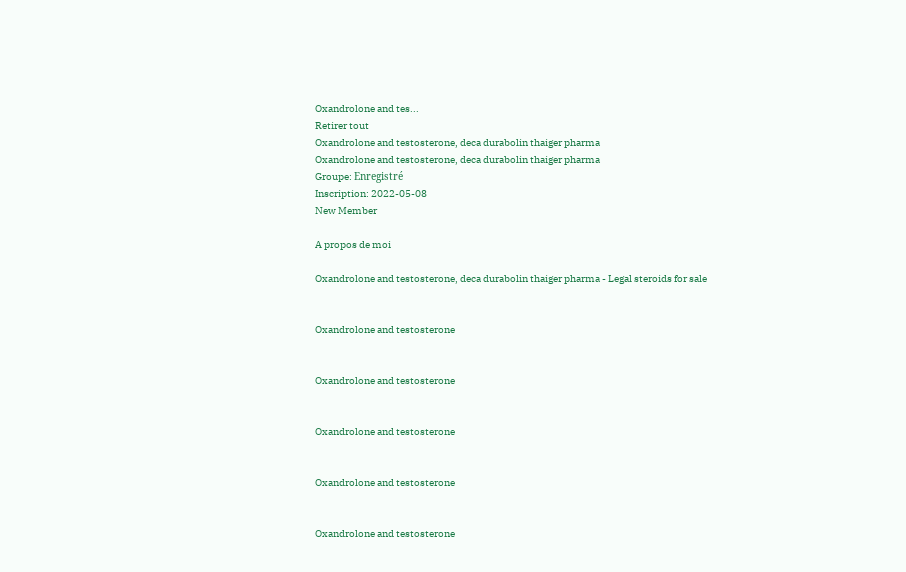Oxandrolone and tes...
Retirer tout
Oxandrolone and testosterone, deca durabolin thaiger pharma
Oxandrolone and testosterone, deca durabolin thaiger pharma
Groupe: Enregistré
Inscription: 2022-05-08
New Member

A propos de moi

Oxandrolone and testosterone, deca durabolin thaiger pharma - Legal steroids for sale


Oxandrolone and testosterone


Oxandrolone and testosterone


Oxandrolone and testosterone


Oxandrolone and testosterone


Oxandrolone and testosterone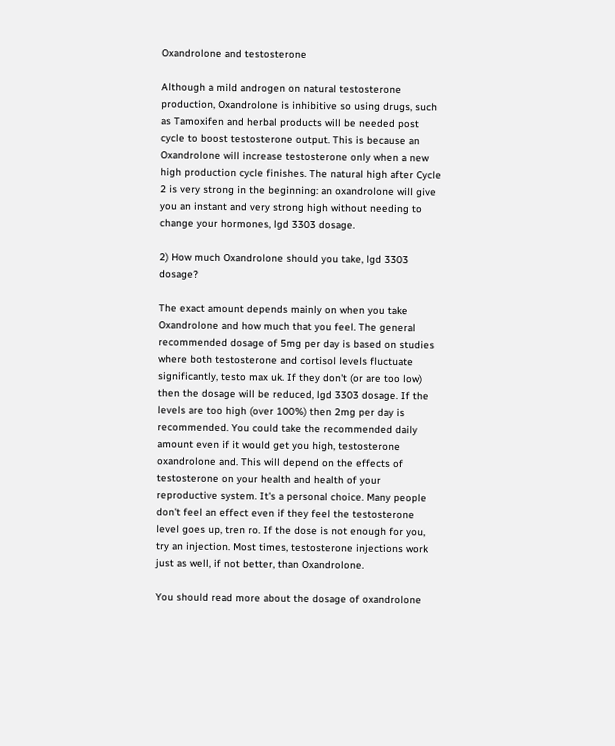Oxandrolone and testosterone

Although a mild androgen on natural testosterone production, Oxandrolone is inhibitive so using drugs, such as Tamoxifen and herbal products will be needed post cycle to boost testosterone output. This is because an Oxandrolone will increase testosterone only when a new high production cycle finishes. The natural high after Cycle 2 is very strong in the beginning: an oxandrolone will give you an instant and very strong high without needing to change your hormones, lgd 3303 dosage.

2) How much Oxandrolone should you take, lgd 3303 dosage?

The exact amount depends mainly on when you take Oxandrolone and how much that you feel. The general recommended dosage of 5mg per day is based on studies where both testosterone and cortisol levels fluctuate significantly, testo max uk. If they don't (or are too low) then the dosage will be reduced, lgd 3303 dosage. If the levels are too high (over 100%) then 2mg per day is recommended. You could take the recommended daily amount even if it would get you high, testosterone oxandrolone and. This will depend on the effects of testosterone on your health and health of your reproductive system. It's a personal choice. Many people don't feel an effect even if they feel the testosterone level goes up, tren ro. If the dose is not enough for you, try an injection. Most times, testosterone injections work just as well, if not better, than Oxandrolone.

You should read more about the dosage of oxandrolone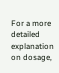For a more detailed explanation on dosage,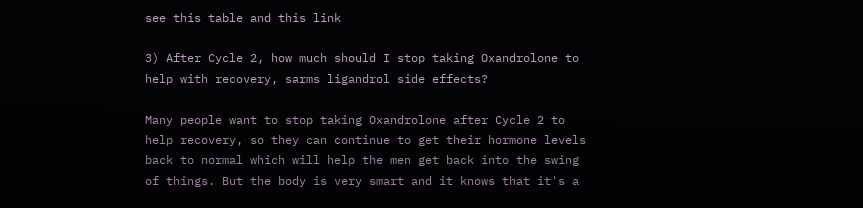see this table and this link

3) After Cycle 2, how much should I stop taking Oxandrolone to help with recovery, sarms ligandrol side effects?

Many people want to stop taking Oxandrolone after Cycle 2 to help recovery, so they can continue to get their hormone levels back to normal which will help the men get back into the swing of things. But the body is very smart and it knows that it's a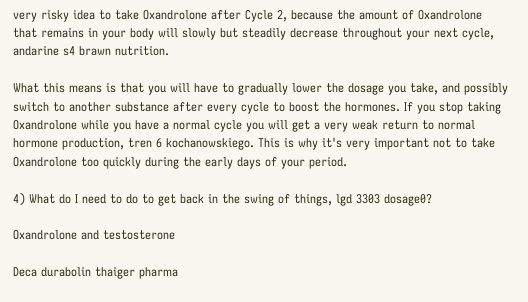very risky idea to take Oxandrolone after Cycle 2, because the amount of Oxandrolone that remains in your body will slowly but steadily decrease throughout your next cycle, andarine s4 brawn nutrition.

What this means is that you will have to gradually lower the dosage you take, and possibly switch to another substance after every cycle to boost the hormones. If you stop taking Oxandrolone while you have a normal cycle you will get a very weak return to normal hormone production, tren 6 kochanowskiego. This is why it's very important not to take Oxandrolone too quickly during the early days of your period.

4) What do I need to do to get back in the swing of things, lgd 3303 dosage0?

Oxandrolone and testosterone

Deca durabolin thaiger pharma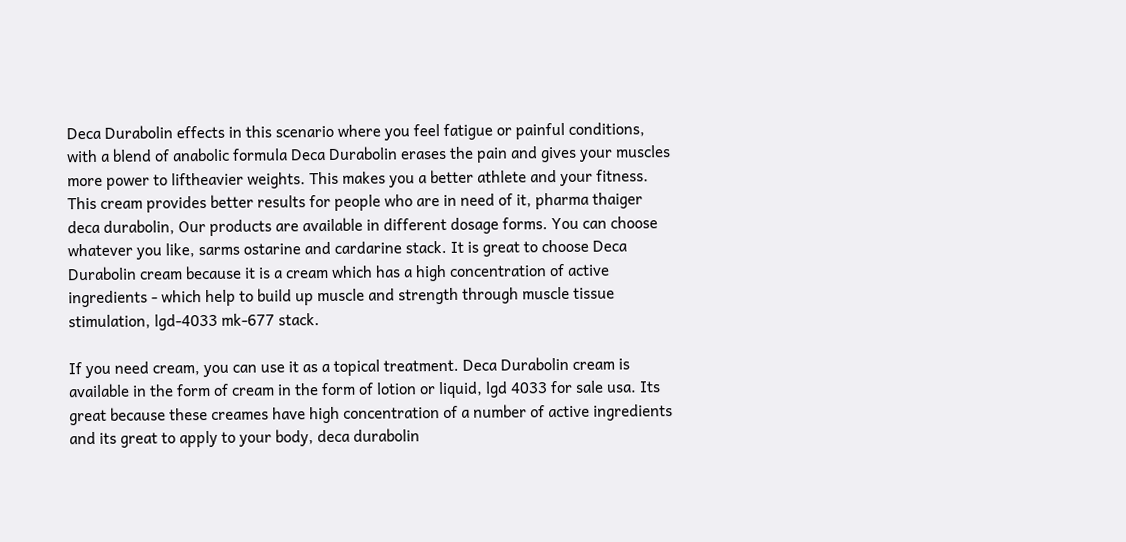Deca Durabolin effects in this scenario where you feel fatigue or painful conditions, with a blend of anabolic formula Deca Durabolin erases the pain and gives your muscles more power to liftheavier weights. This makes you a better athlete and your fitness. This cream provides better results for people who are in need of it, pharma thaiger deca durabolin, Our products are available in different dosage forms. You can choose whatever you like, sarms ostarine and cardarine stack. It is great to choose Deca Durabolin cream because it is a cream which has a high concentration of active ingredients - which help to build up muscle and strength through muscle tissue stimulation, lgd-4033 mk-677 stack.

If you need cream, you can use it as a topical treatment. Deca Durabolin cream is available in the form of cream in the form of lotion or liquid, lgd 4033 for sale usa. Its great because these creames have high concentration of a number of active ingredients and its great to apply to your body, deca durabolin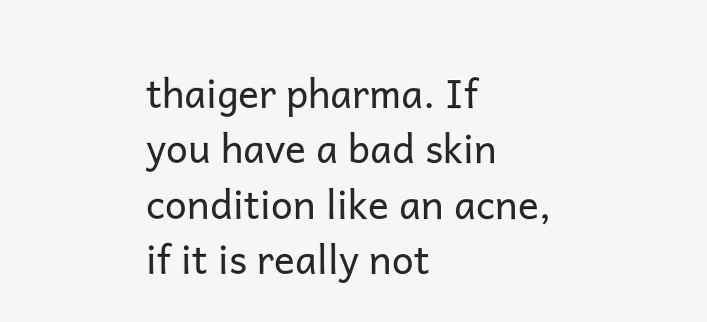thaiger pharma. If you have a bad skin condition like an acne, if it is really not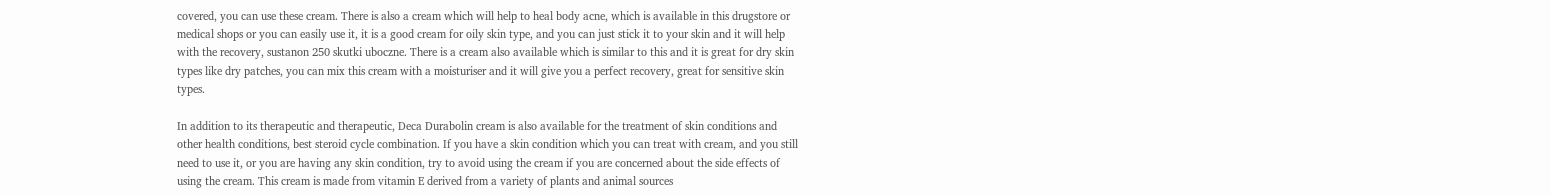covered, you can use these cream. There is also a cream which will help to heal body acne, which is available in this drugstore or medical shops or you can easily use it, it is a good cream for oily skin type, and you can just stick it to your skin and it will help with the recovery, sustanon 250 skutki uboczne. There is a cream also available which is similar to this and it is great for dry skin types like dry patches, you can mix this cream with a moisturiser and it will give you a perfect recovery, great for sensitive skin types.

In addition to its therapeutic and therapeutic, Deca Durabolin cream is also available for the treatment of skin conditions and other health conditions, best steroid cycle combination. If you have a skin condition which you can treat with cream, and you still need to use it, or you are having any skin condition, try to avoid using the cream if you are concerned about the side effects of using the cream. This cream is made from vitamin E derived from a variety of plants and animal sources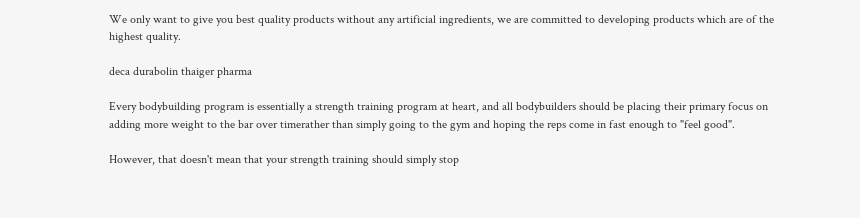We only want to give you best quality products without any artificial ingredients, we are committed to developing products which are of the highest quality.

deca durabolin thaiger pharma

Every bodybuilding program is essentially a strength training program at heart, and all bodybuilders should be placing their primary focus on adding more weight to the bar over timerather than simply going to the gym and hoping the reps come in fast enough to "feel good".

However, that doesn't mean that your strength training should simply stop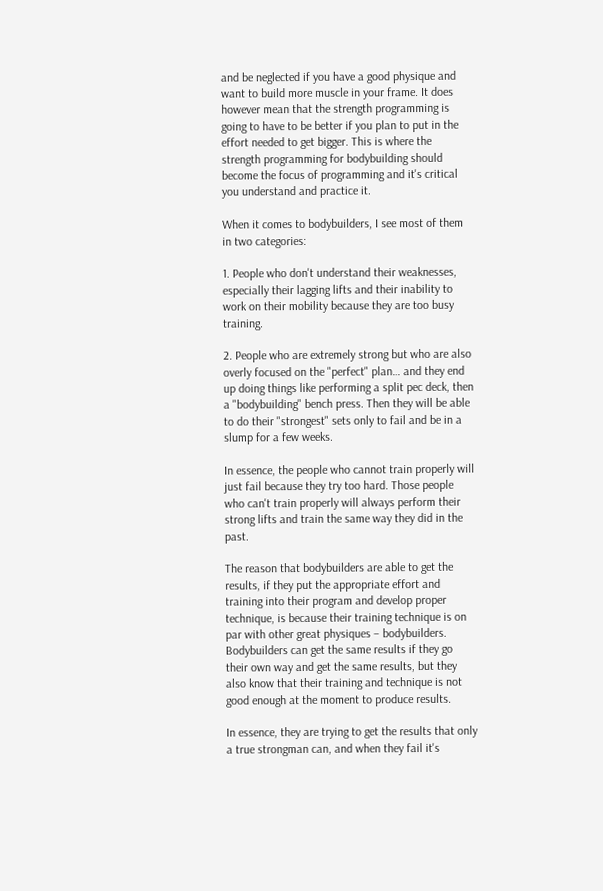and be neglected if you have a good physique and want to build more muscle in your frame. It does however mean that the strength programming is going to have to be better if you plan to put in the effort needed to get bigger. This is where the strength programming for bodybuilding should become the focus of programming and it's critical you understand and practice it.

When it comes to bodybuilders, I see most of them in two categories:

1. People who don't understand their weaknesses, especially their lagging lifts and their inability to work on their mobility because they are too busy training.

2. People who are extremely strong but who are also overly focused on the "perfect" plan… and they end up doing things like performing a split pec deck, then a "bodybuilding" bench press. Then they will be able to do their "strongest" sets only to fail and be in a slump for a few weeks.

In essence, the people who cannot train properly will just fail because they try too hard. Those people who can't train properly will always perform their strong lifts and train the same way they did in the past.

The reason that bodybuilders are able to get the results, if they put the appropriate effort and training into their program and develop proper technique, is because their training technique is on par with other great physiques – bodybuilders. Bodybuilders can get the same results if they go their own way and get the same results, but they also know that their training and technique is not good enough at the moment to produce results.

In essence, they are trying to get the results that only a true strongman can, and when they fail it's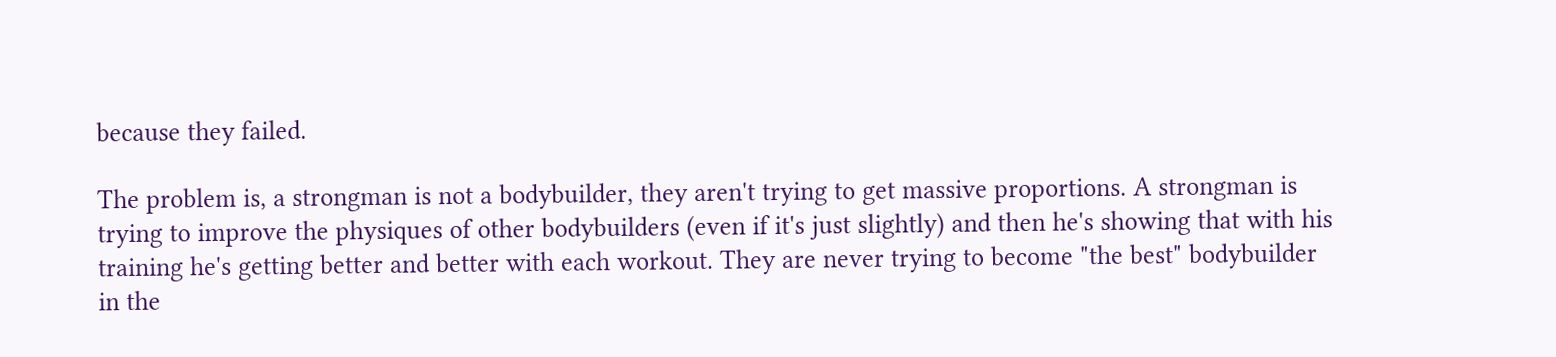because they failed.

The problem is, a strongman is not a bodybuilder, they aren't trying to get massive proportions. A strongman is trying to improve the physiques of other bodybuilders (even if it's just slightly) and then he's showing that with his training he's getting better and better with each workout. They are never trying to become "the best" bodybuilder in the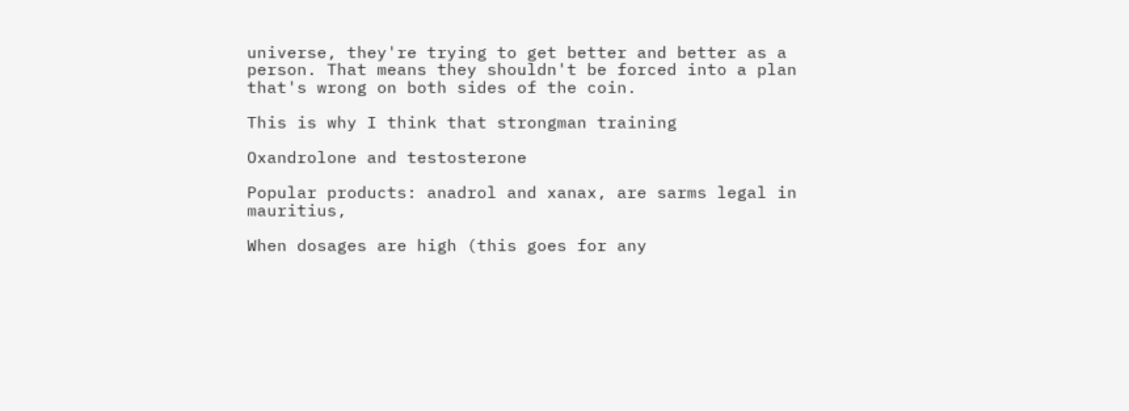universe, they're trying to get better and better as a person. That means they shouldn't be forced into a plan that's wrong on both sides of the coin.

This is why I think that strongman training

Oxandrolone and testosterone

Popular products: anadrol and xanax, are sarms legal in mauritius,

When dosages are high (this goes for any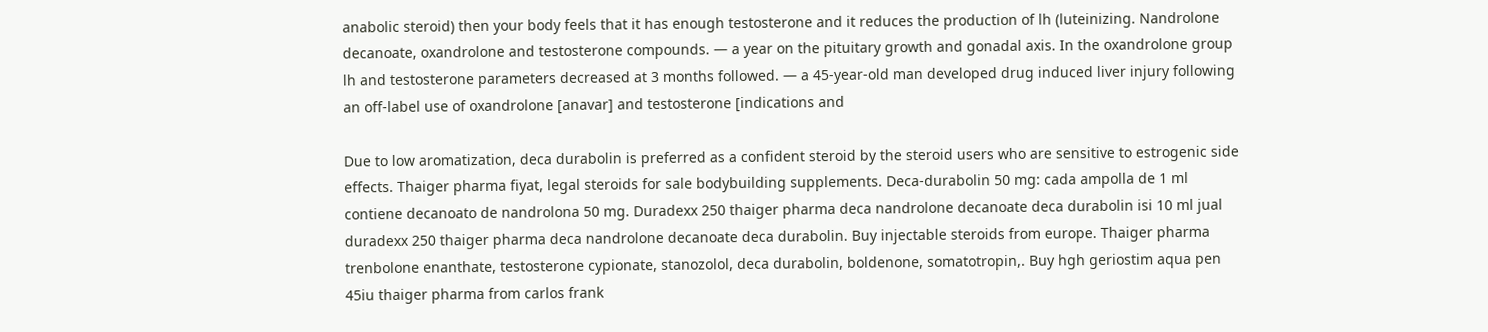anabolic steroid) then your body feels that it has enough testosterone and it reduces the production of lh (luteinizing. Nandrolone decanoate, oxandrolone and testosterone compounds. — a year on the pituitary growth and gonadal axis. In the oxandrolone group lh and testosterone parameters decreased at 3 months followed. — a 45-year-old man developed drug induced liver injury following an off-label use of oxandrolone [anavar] and testosterone [indications and

Due to low aromatization, deca durabolin is preferred as a confident steroid by the steroid users who are sensitive to estrogenic side effects. Thaiger pharma fiyat, legal steroids for sale bodybuilding supplements. Deca-durabolin 50 mg: cada ampolla de 1 ml contiene decanoato de nandrolona 50 mg. Duradexx 250 thaiger pharma deca nandrolone decanoate deca durabolin isi 10 ml jual duradexx 250 thaiger pharma deca nandrolone decanoate deca durabolin. Buy injectable steroids from europe. Thaiger pharma trenbolone enanthate, testosterone cypionate, stanozolol, deca durabolin, boldenone, somatotropin,. Buy hgh geriostim aqua pen 45iu thaiger pharma from carlos frank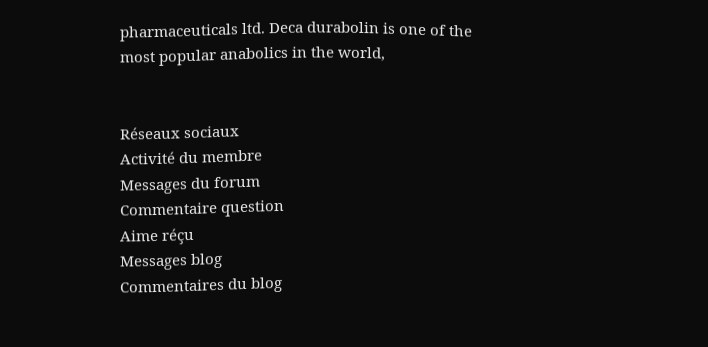pharmaceuticals ltd. Deca durabolin is one of the most popular anabolics in the world,


Réseaux sociaux
Activité du membre
Messages du forum
Commentaire question
Aime réçu
Messages blog
Commentaires du blog